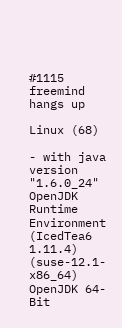#1115 freemind hangs up

Linux (68)

- with java version "1.6.0_24" OpenJDK Runtime Environment (IcedTea6 1.11.4) (suse-12.1-x86_64) OpenJDK 64-Bit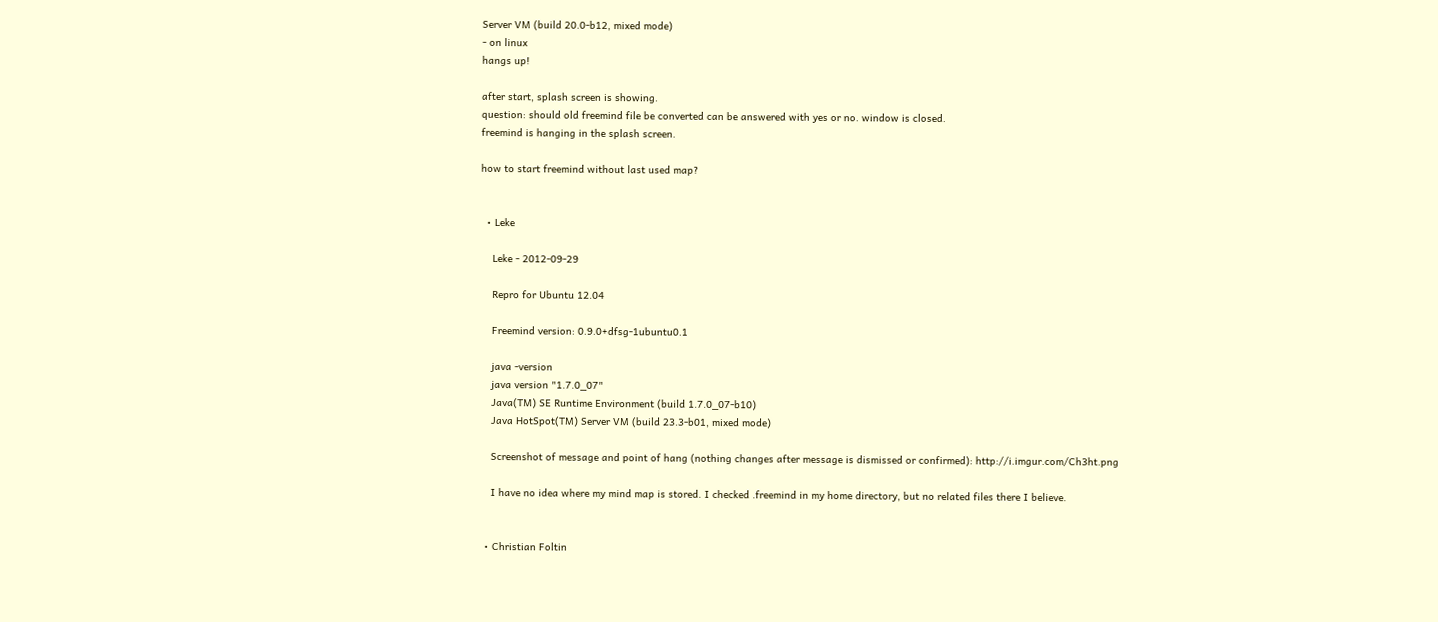Server VM (build 20.0-b12, mixed mode)
- on linux
hangs up!

after start, splash screen is showing.
question: should old freemind file be converted can be answered with yes or no. window is closed.
freemind is hanging in the splash screen.

how to start freemind without last used map?


  • Leke

    Leke - 2012-09-29

    Repro for Ubuntu 12.04

    Freemind version: 0.9.0+dfsg-1ubuntu0.1

    java -version
    java version "1.7.0_07"
    Java(TM) SE Runtime Environment (build 1.7.0_07-b10)
    Java HotSpot(TM) Server VM (build 23.3-b01, mixed mode)

    Screenshot of message and point of hang (nothing changes after message is dismissed or confirmed): http://i.imgur.com/Ch3ht.png

    I have no idea where my mind map is stored. I checked .freemind in my home directory, but no related files there I believe.


  • Christian Foltin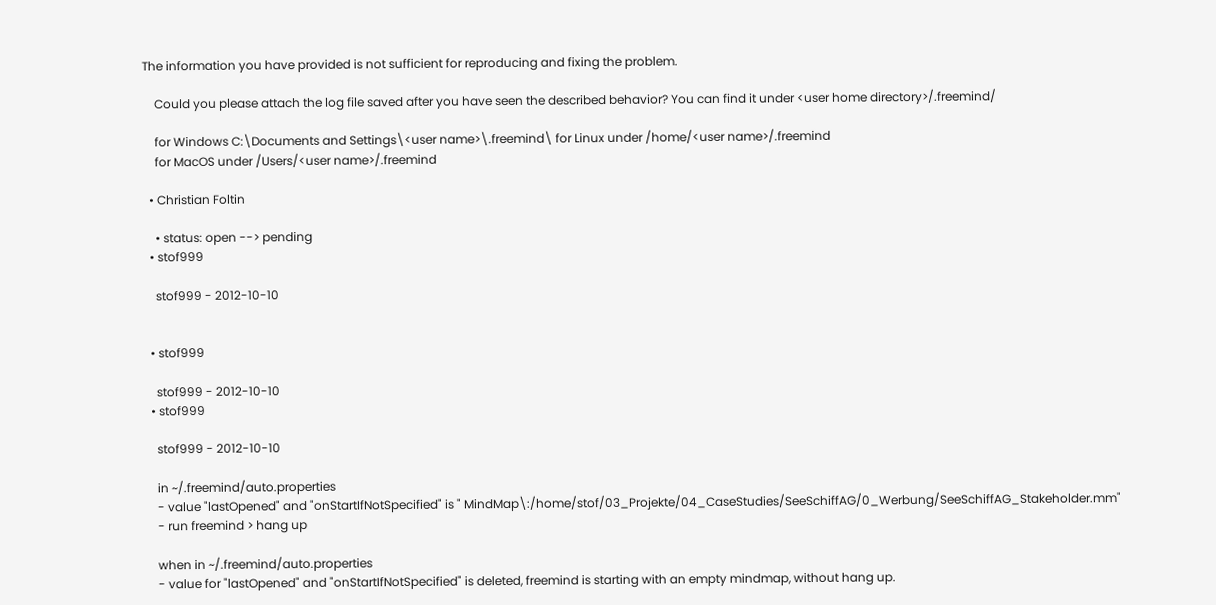The information you have provided is not sufficient for reproducing and fixing the problem.

    Could you please attach the log file saved after you have seen the described behavior? You can find it under <user home directory>/.freemind/

    for Windows C:\Documents and Settings\<user name>\.freemind\ for Linux under /home/<user name>/.freemind
    for MacOS under /Users/<user name>/.freemind

  • Christian Foltin

    • status: open --> pending
  • stof999

    stof999 - 2012-10-10


  • stof999

    stof999 - 2012-10-10
  • stof999

    stof999 - 2012-10-10

    in ~/.freemind/auto.properties
    - value "lastOpened" and "onStartIfNotSpecified" is " MindMap\:/home/stof/03_Projekte/04_CaseStudies/SeeSchiffAG/0_Werbung/SeeSchiffAG_Stakeholder.mm"
    - run freemind > hang up

    when in ~/.freemind/auto.properties
    - value for "lastOpened" and "onStartIfNotSpecified" is deleted, freemind is starting with an empty mindmap, without hang up.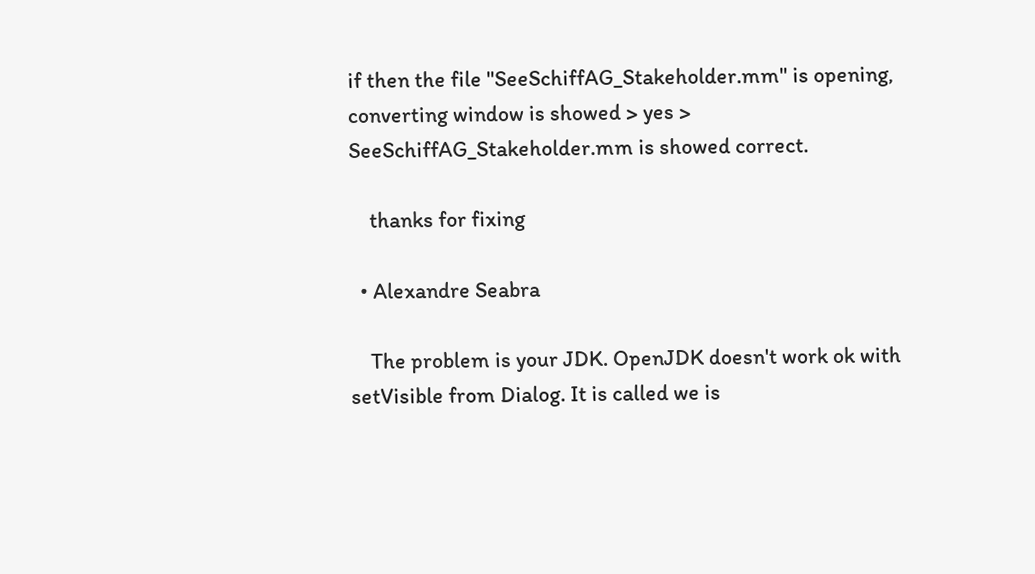if then the file "SeeSchiffAG_Stakeholder.mm" is opening, converting window is showed > yes > SeeSchiffAG_Stakeholder.mm is showed correct.

    thanks for fixing

  • Alexandre Seabra

    The problem is your JDK. OpenJDK doesn't work ok with setVisible from Dialog. It is called we is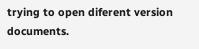trying to open diferent version documents.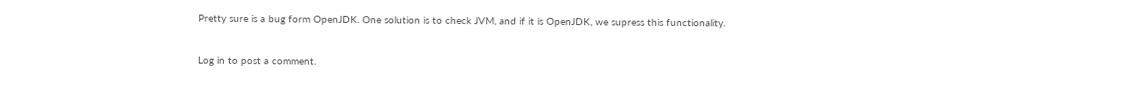Pretty sure is a bug form OpenJDK. One solution is to check JVM, and if it is OpenJDK, we supress this functionality.


Log in to post a comment.